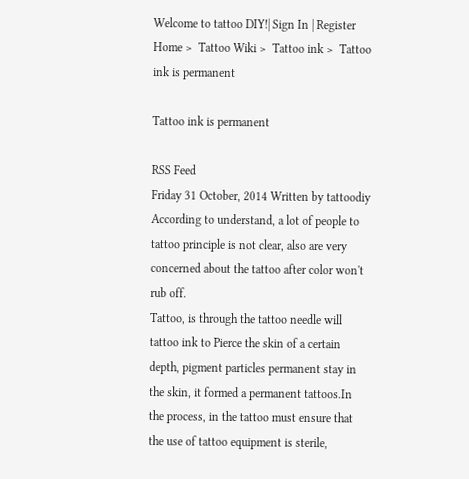Welcome to tattoo DIY!| Sign In | Register
Home >  Tattoo Wiki >  Tattoo ink >  Tattoo ink is permanent

Tattoo ink is permanent

RSS Feed
Friday 31 October, 2014 Written by tattoodiy
According to understand, a lot of people to tattoo principle is not clear, also are very concerned about the tattoo after color won't rub off.
Tattoo, is through the tattoo needle will tattoo ink to Pierce the skin of a certain depth, pigment particles permanent stay in the skin, it formed a permanent tattoos.In the process, in the tattoo must ensure that the use of tattoo equipment is sterile,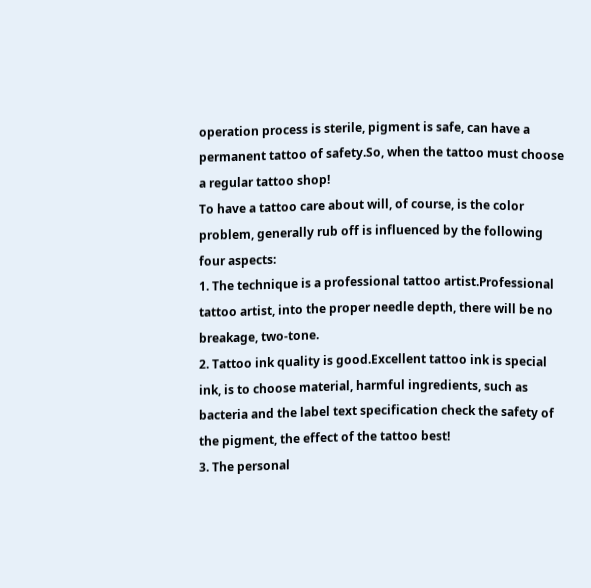operation process is sterile, pigment is safe, can have a permanent tattoo of safety.So, when the tattoo must choose a regular tattoo shop!
To have a tattoo care about will, of course, is the color problem, generally rub off is influenced by the following four aspects:
1. The technique is a professional tattoo artist.Professional tattoo artist, into the proper needle depth, there will be no breakage, two-tone.
2. Tattoo ink quality is good.Excellent tattoo ink is special ink, is to choose material, harmful ingredients, such as bacteria and the label text specification check the safety of the pigment, the effect of the tattoo best!
3. The personal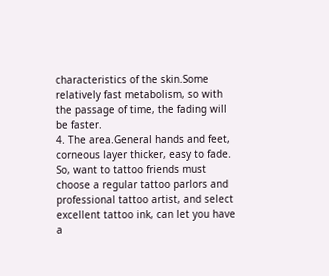characteristics of the skin.Some relatively fast metabolism, so with the passage of time, the fading will be faster.
4. The area.General hands and feet, corneous layer thicker, easy to fade.
So, want to tattoo friends must choose a regular tattoo parlors and professional tattoo artist, and select excellent tattoo ink, can let you have a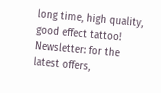long time, high quality, good effect tattoo!
Newsletter: for the latest offers,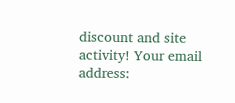discount and site activity! Your email address: